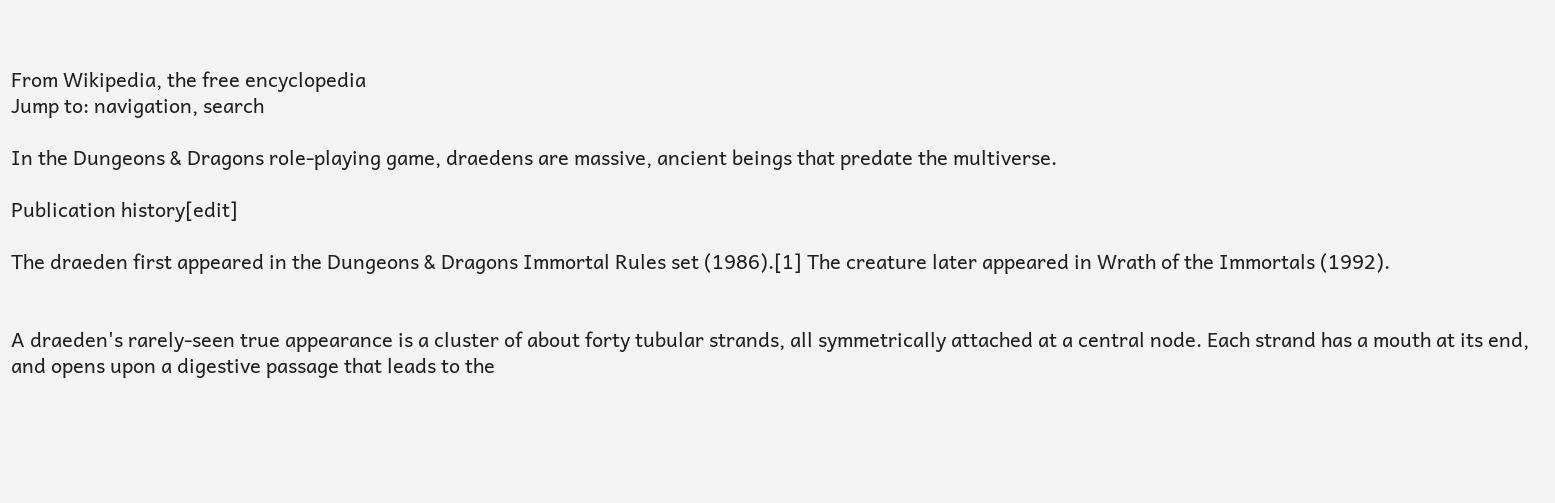From Wikipedia, the free encyclopedia
Jump to: navigation, search

In the Dungeons & Dragons role-playing game, draedens are massive, ancient beings that predate the multiverse.

Publication history[edit]

The draeden first appeared in the Dungeons & Dragons Immortal Rules set (1986).[1] The creature later appeared in Wrath of the Immortals (1992).


A draeden's rarely-seen true appearance is a cluster of about forty tubular strands, all symmetrically attached at a central node. Each strand has a mouth at its end, and opens upon a digestive passage that leads to the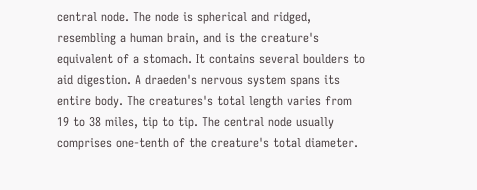central node. The node is spherical and ridged, resembling a human brain, and is the creature's equivalent of a stomach. It contains several boulders to aid digestion. A draeden's nervous system spans its entire body. The creatures's total length varies from 19 to 38 miles, tip to tip. The central node usually comprises one-tenth of the creature's total diameter.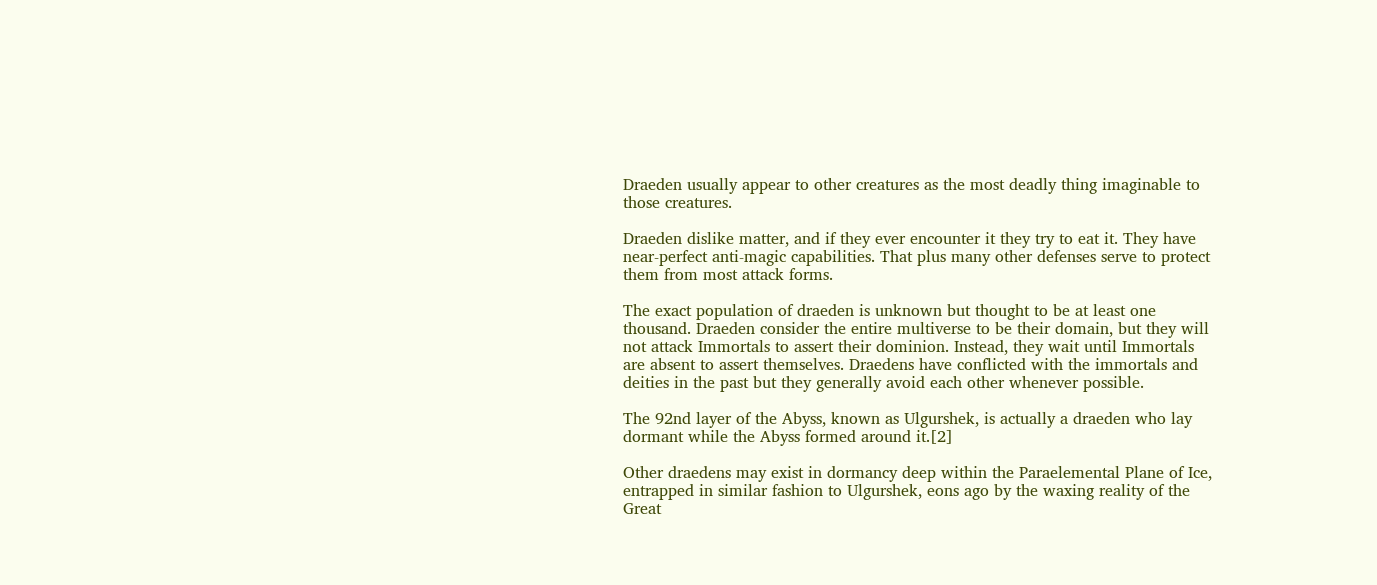Draeden usually appear to other creatures as the most deadly thing imaginable to those creatures.

Draeden dislike matter, and if they ever encounter it they try to eat it. They have near-perfect anti-magic capabilities. That plus many other defenses serve to protect them from most attack forms.

The exact population of draeden is unknown but thought to be at least one thousand. Draeden consider the entire multiverse to be their domain, but they will not attack Immortals to assert their dominion. Instead, they wait until Immortals are absent to assert themselves. Draedens have conflicted with the immortals and deities in the past but they generally avoid each other whenever possible.

The 92nd layer of the Abyss, known as Ulgurshek, is actually a draeden who lay dormant while the Abyss formed around it.[2]

Other draedens may exist in dormancy deep within the Paraelemental Plane of Ice, entrapped in similar fashion to Ulgurshek, eons ago by the waxing reality of the Great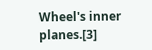Wheel's inner planes.[3]